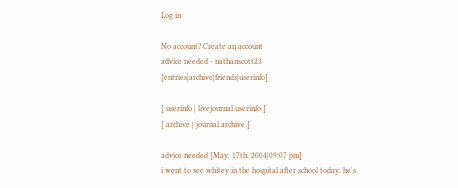Log in

No account? Create an account
advice needed - nathanscott23 [entries|archive|friends|userinfo]

[ userinfo | livejournal userinfo ]
[ archive | journal archive ]

advice needed [May. 17th, 2004|09:07 pm]
i went to see whitey in the hospital after school today. he's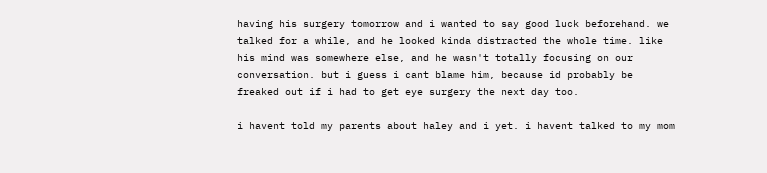having his surgery tomorrow and i wanted to say good luck beforehand. we talked for a while, and he looked kinda distracted the whole time. like his mind was somewhere else, and he wasn't totally focusing on our conversation. but i guess i cant blame him, because id probably be freaked out if i had to get eye surgery the next day too.

i havent told my parents about haley and i yet. i havent talked to my mom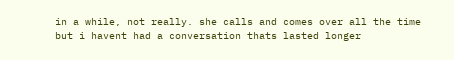in a while, not really. she calls and comes over all the time but i havent had a conversation thats lasted longer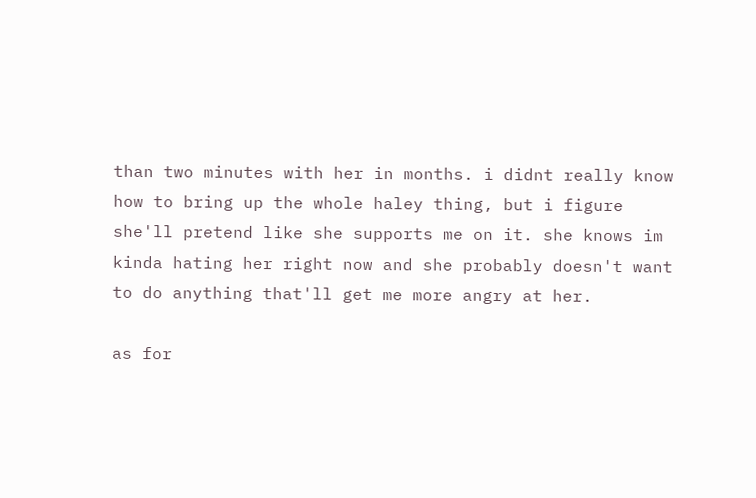than two minutes with her in months. i didnt really know how to bring up the whole haley thing, but i figure she'll pretend like she supports me on it. she knows im kinda hating her right now and she probably doesn't want to do anything that'll get me more angry at her.

as for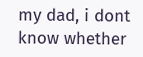my dad, i dont know whether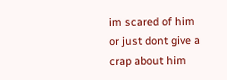im scared of him or just dont give a crap about him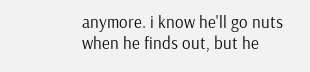anymore. i know he'll go nuts when he finds out, but he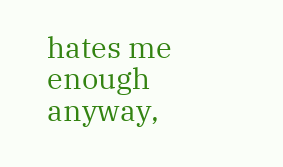hates me enough anyway,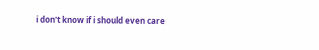i don't know if i should even care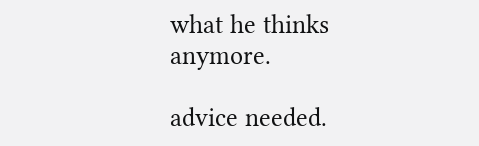what he thinks anymore.

advice needed.